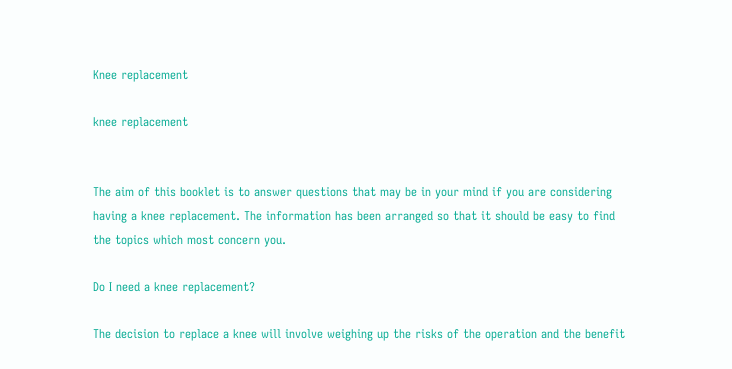Knee replacement

knee replacement


The aim of this booklet is to answer questions that may be in your mind if you are considering having a knee replacement. The information has been arranged so that it should be easy to find the topics which most concern you.

Do I need a knee replacement?

The decision to replace a knee will involve weighing up the risks of the operation and the benefit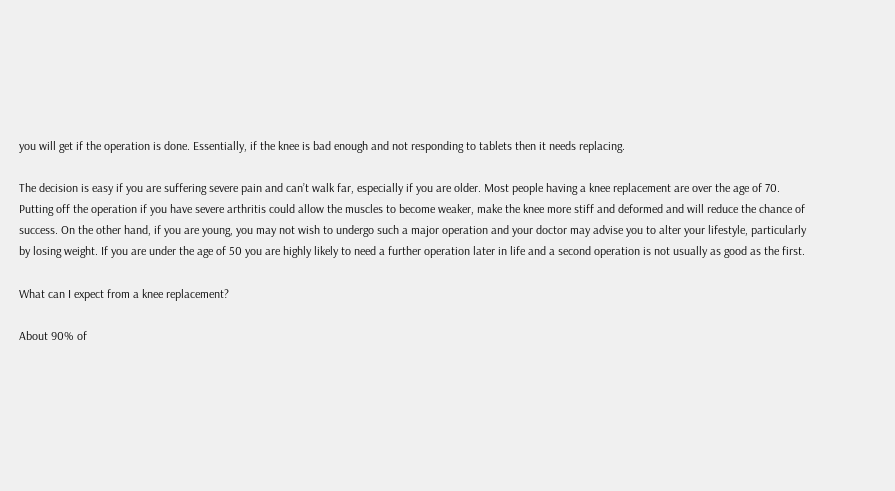you will get if the operation is done. Essentially, if the knee is bad enough and not responding to tablets then it needs replacing.

The decision is easy if you are suffering severe pain and can’t walk far, especially if you are older. Most people having a knee replacement are over the age of 70. Putting off the operation if you have severe arthritis could allow the muscles to become weaker, make the knee more stiff and deformed and will reduce the chance of success. On the other hand, if you are young, you may not wish to undergo such a major operation and your doctor may advise you to alter your lifestyle, particularly by losing weight. If you are under the age of 50 you are highly likely to need a further operation later in life and a second operation is not usually as good as the first.

What can I expect from a knee replacement?

About 90% of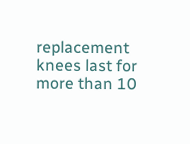replacement knees last for more than 10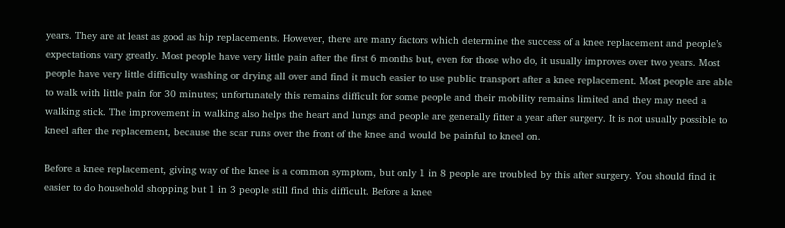years. They are at least as good as hip replacements. However, there are many factors which determine the success of a knee replacement and people’s expectations vary greatly. Most people have very little pain after the first 6 months but, even for those who do, it usually improves over two years. Most people have very little difficulty washing or drying all over and find it much easier to use public transport after a knee replacement. Most people are able to walk with little pain for 30 minutes; unfortunately this remains difficult for some people and their mobility remains limited and they may need a walking stick. The improvement in walking also helps the heart and lungs and people are generally fitter a year after surgery. It is not usually possible to kneel after the replacement, because the scar runs over the front of the knee and would be painful to kneel on.

Before a knee replacement, giving way of the knee is a common symptom, but only 1 in 8 people are troubled by this after surgery. You should find it easier to do household shopping but 1 in 3 people still find this difficult. Before a knee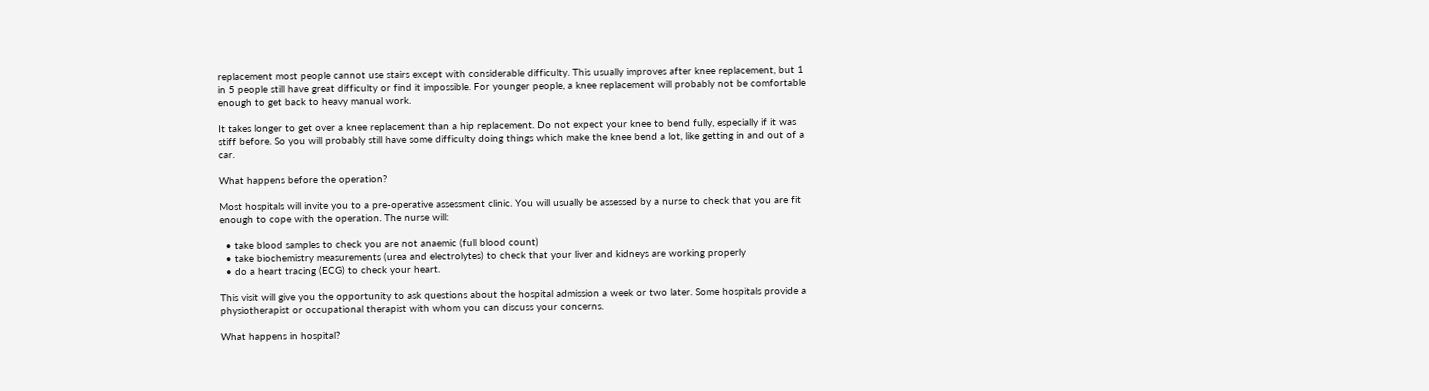replacement most people cannot use stairs except with considerable difficulty. This usually improves after knee replacement, but 1 in 5 people still have great difficulty or find it impossible. For younger people, a knee replacement will probably not be comfortable enough to get back to heavy manual work.

It takes longer to get over a knee replacement than a hip replacement. Do not expect your knee to bend fully, especially if it was stiff before. So you will probably still have some difficulty doing things which make the knee bend a lot, like getting in and out of a car.

What happens before the operation?

Most hospitals will invite you to a pre-operative assessment clinic. You will usually be assessed by a nurse to check that you are fit enough to cope with the operation. The nurse will:

  • take blood samples to check you are not anaemic (full blood count)
  • take biochemistry measurements (urea and electrolytes) to check that your liver and kidneys are working properly
  • do a heart tracing (ECG) to check your heart.

This visit will give you the opportunity to ask questions about the hospital admission a week or two later. Some hospitals provide a physiotherapist or occupational therapist with whom you can discuss your concerns.

What happens in hospital?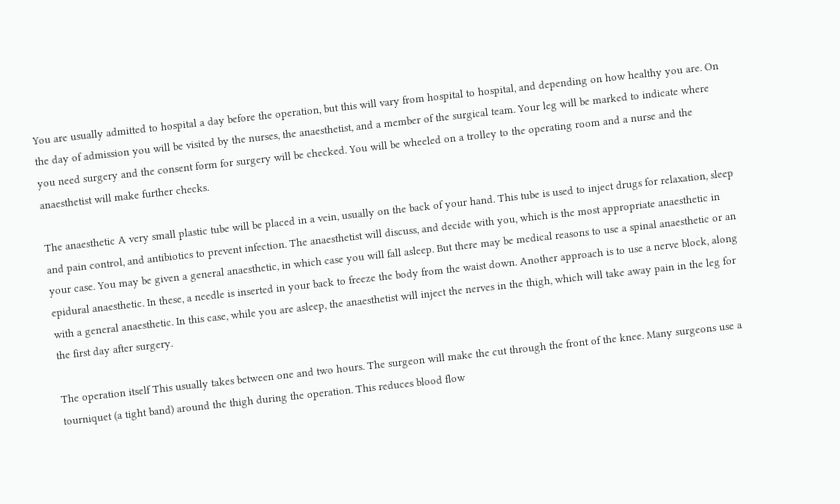You are usually admitted to hospital a day before the operation, but this will vary from hospital to hospital, and depending on how healthy you are. On the day of admission you will be visited by the nurses, the anaesthetist, and a member of the surgical team. Your leg will be marked to indicate where you need surgery and the consent form for surgery will be checked. You will be wheeled on a trolley to the operating room and a nurse and the anaesthetist will make further checks.

The anaesthetic A very small plastic tube will be placed in a vein, usually on the back of your hand. This tube is used to inject drugs for relaxation, sleep and pain control, and antibiotics to prevent infection. The anaesthetist will discuss, and decide with you, which is the most appropriate anaesthetic in your case. You may be given a general anaesthetic, in which case you will fall asleep. But there may be medical reasons to use a spinal anaesthetic or an epidural anaesthetic. In these, a needle is inserted in your back to freeze the body from the waist down. Another approach is to use a nerve block, along with a general anaesthetic. In this case, while you are asleep, the anaesthetist will inject the nerves in the thigh, which will take away pain in the leg for the first day after surgery.

The operation itself This usually takes between one and two hours. The surgeon will make the cut through the front of the knee. Many surgeons use a tourniquet (a tight band) around the thigh during the operation. This reduces blood flow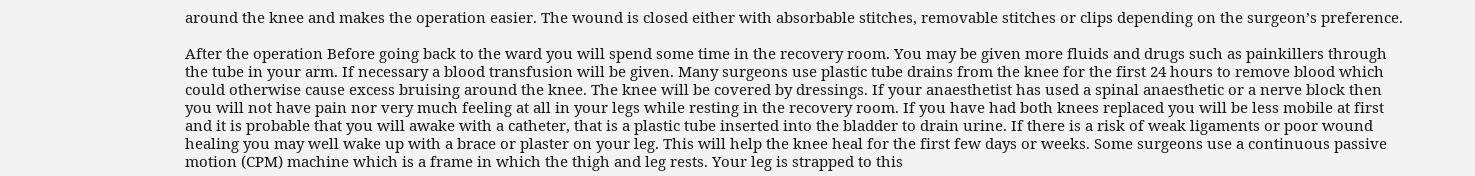around the knee and makes the operation easier. The wound is closed either with absorbable stitches, removable stitches or clips depending on the surgeon’s preference.

After the operation Before going back to the ward you will spend some time in the recovery room. You may be given more fluids and drugs such as painkillers through the tube in your arm. If necessary a blood transfusion will be given. Many surgeons use plastic tube drains from the knee for the first 24 hours to remove blood which could otherwise cause excess bruising around the knee. The knee will be covered by dressings. If your anaesthetist has used a spinal anaesthetic or a nerve block then you will not have pain nor very much feeling at all in your legs while resting in the recovery room. If you have had both knees replaced you will be less mobile at first and it is probable that you will awake with a catheter, that is a plastic tube inserted into the bladder to drain urine. If there is a risk of weak ligaments or poor wound healing you may well wake up with a brace or plaster on your leg. This will help the knee heal for the first few days or weeks. Some surgeons use a continuous passive motion (CPM) machine which is a frame in which the thigh and leg rests. Your leg is strapped to this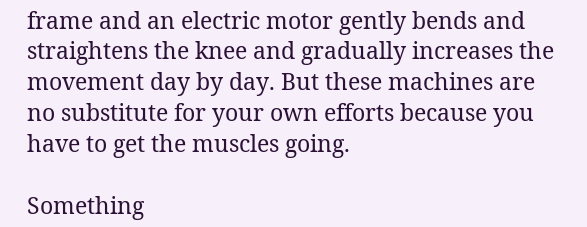frame and an electric motor gently bends and straightens the knee and gradually increases the movement day by day. But these machines are no substitute for your own efforts because you have to get the muscles going.

Something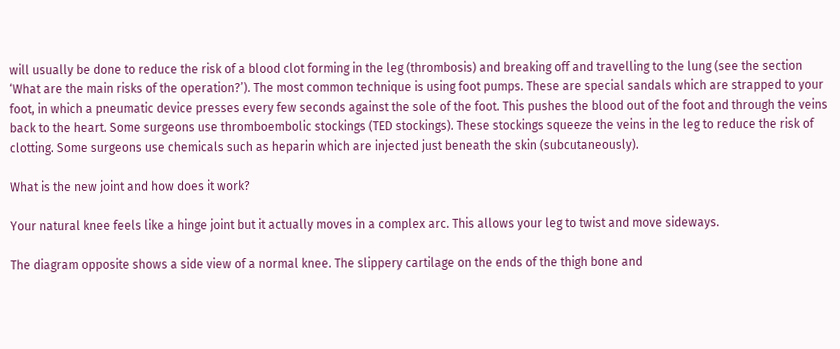will usually be done to reduce the risk of a blood clot forming in the leg (thrombosis) and breaking off and travelling to the lung (see the section ‘What are the main risks of the operation?’). The most common technique is using foot pumps. These are special sandals which are strapped to your foot, in which a pneumatic device presses every few seconds against the sole of the foot. This pushes the blood out of the foot and through the veins back to the heart. Some surgeons use thromboembolic stockings (TED stockings). These stockings squeeze the veins in the leg to reduce the risk of clotting. Some surgeons use chemicals such as heparin which are injected just beneath the skin (subcutaneously).

What is the new joint and how does it work?

Your natural knee feels like a hinge joint but it actually moves in a complex arc. This allows your leg to twist and move sideways.

The diagram opposite shows a side view of a normal knee. The slippery cartilage on the ends of the thigh bone and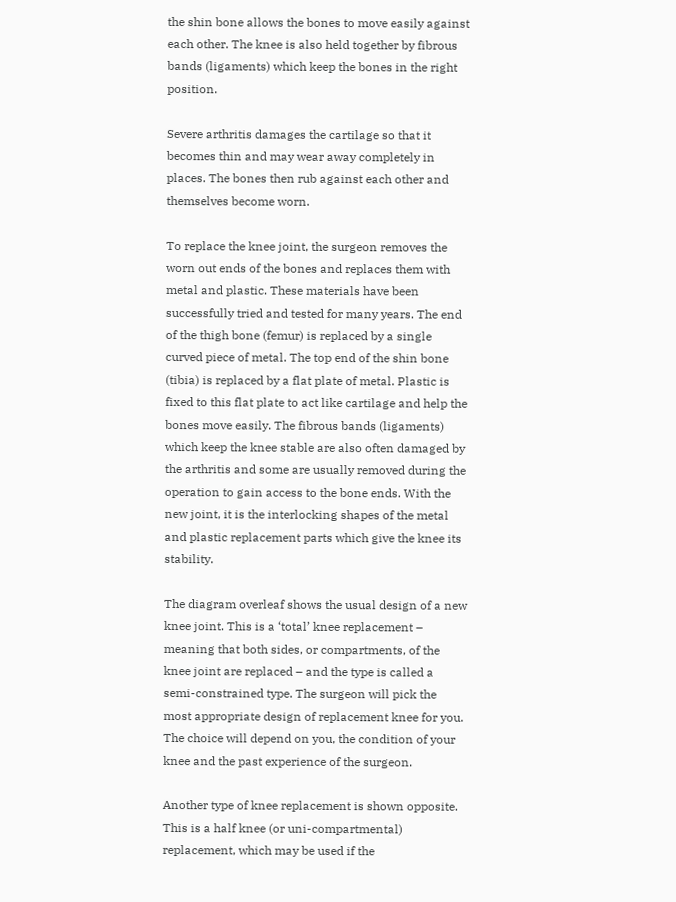the shin bone allows the bones to move easily against each other. The knee is also held together by fibrous bands (ligaments) which keep the bones in the right position.

Severe arthritis damages the cartilage so that it becomes thin and may wear away completely in places. The bones then rub against each other and themselves become worn.

To replace the knee joint, the surgeon removes the worn out ends of the bones and replaces them with metal and plastic. These materials have been successfully tried and tested for many years. The end of the thigh bone (femur) is replaced by a single curved piece of metal. The top end of the shin bone (tibia) is replaced by a flat plate of metal. Plastic is fixed to this flat plate to act like cartilage and help the bones move easily. The fibrous bands (ligaments) which keep the knee stable are also often damaged by the arthritis and some are usually removed during the operation to gain access to the bone ends. With the new joint, it is the interlocking shapes of the metal and plastic replacement parts which give the knee its stability.

The diagram overleaf shows the usual design of a new knee joint. This is a ‘total’ knee replacement – meaning that both sides, or compartments, of the knee joint are replaced – and the type is called a semi-constrained type. The surgeon will pick the most appropriate design of replacement knee for you. The choice will depend on you, the condition of your knee and the past experience of the surgeon.

Another type of knee replacement is shown opposite. This is a half knee (or uni-compartmental) replacement, which may be used if the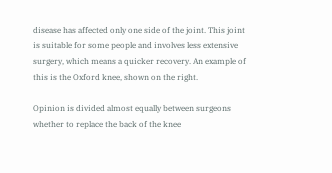disease has affected only one side of the joint. This joint is suitable for some people and involves less extensive surgery, which means a quicker recovery. An example of this is the Oxford knee, shown on the right.

Opinion is divided almost equally between surgeons whether to replace the back of the knee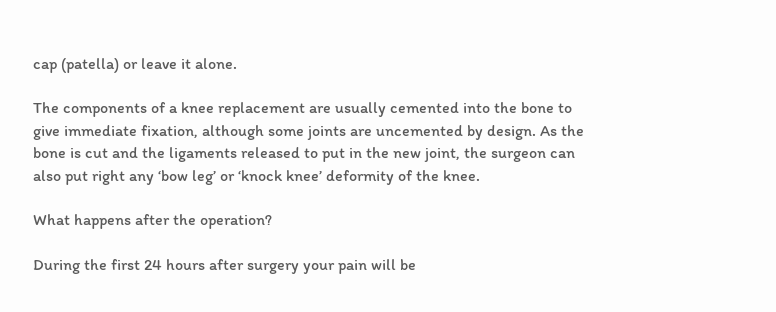cap (patella) or leave it alone.

The components of a knee replacement are usually cemented into the bone to give immediate fixation, although some joints are uncemented by design. As the bone is cut and the ligaments released to put in the new joint, the surgeon can also put right any ‘bow leg’ or ‘knock knee’ deformity of the knee.

What happens after the operation?

During the first 24 hours after surgery your pain will be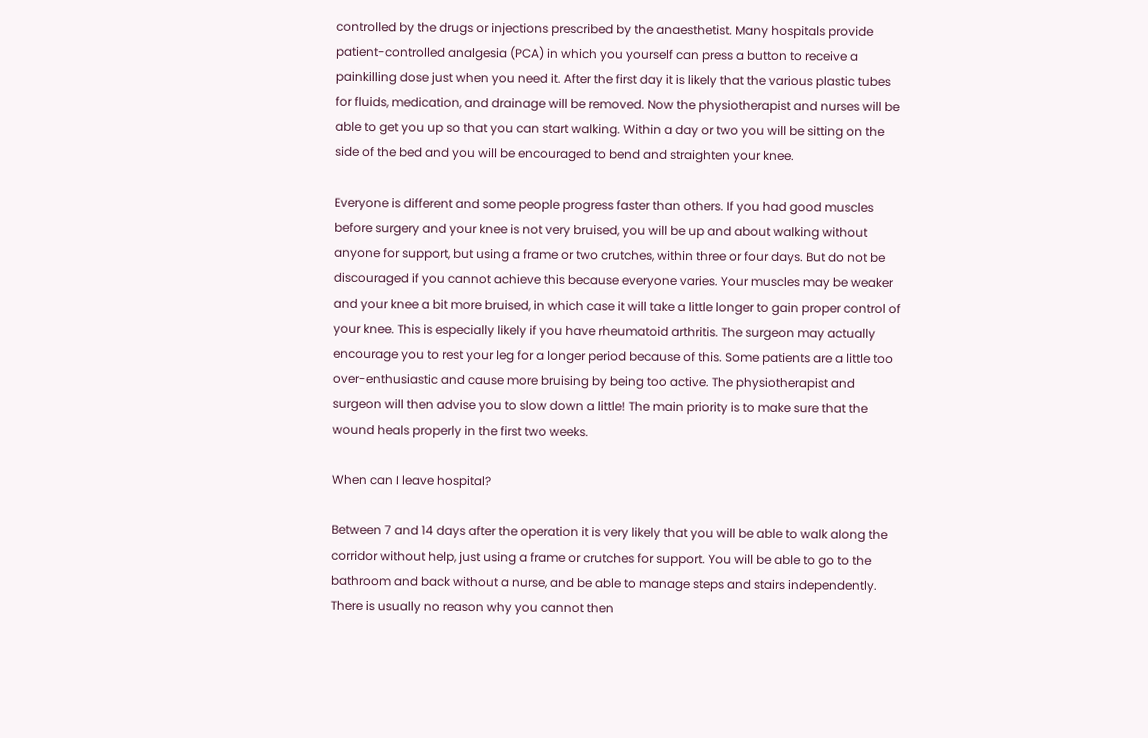controlled by the drugs or injections prescribed by the anaesthetist. Many hospitals provide patient-controlled analgesia (PCA) in which you yourself can press a button to receive a painkilling dose just when you need it. After the first day it is likely that the various plastic tubes for fluids, medication, and drainage will be removed. Now the physiotherapist and nurses will be able to get you up so that you can start walking. Within a day or two you will be sitting on the side of the bed and you will be encouraged to bend and straighten your knee.

Everyone is different and some people progress faster than others. If you had good muscles before surgery and your knee is not very bruised, you will be up and about walking without anyone for support, but using a frame or two crutches, within three or four days. But do not be discouraged if you cannot achieve this because everyone varies. Your muscles may be weaker and your knee a bit more bruised, in which case it will take a little longer to gain proper control of your knee. This is especially likely if you have rheumatoid arthritis. The surgeon may actually encourage you to rest your leg for a longer period because of this. Some patients are a little too over-enthusiastic and cause more bruising by being too active. The physiotherapist and surgeon will then advise you to slow down a little! The main priority is to make sure that the wound heals properly in the first two weeks.

When can I leave hospital?

Between 7 and 14 days after the operation it is very likely that you will be able to walk along the corridor without help, just using a frame or crutches for support. You will be able to go to the bathroom and back without a nurse, and be able to manage steps and stairs independently. There is usually no reason why you cannot then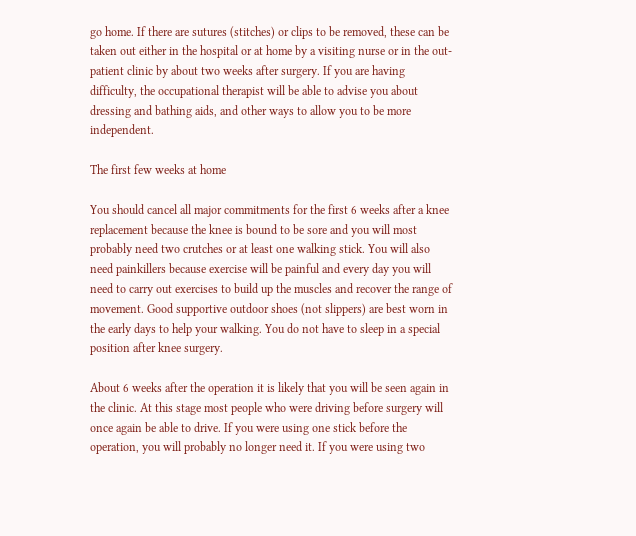go home. If there are sutures (stitches) or clips to be removed, these can be taken out either in the hospital or at home by a visiting nurse or in the out-patient clinic by about two weeks after surgery. If you are having difficulty, the occupational therapist will be able to advise you about dressing and bathing aids, and other ways to allow you to be more independent.

The first few weeks at home

You should cancel all major commitments for the first 6 weeks after a knee replacement because the knee is bound to be sore and you will most probably need two crutches or at least one walking stick. You will also need painkillers because exercise will be painful and every day you will need to carry out exercises to build up the muscles and recover the range of movement. Good supportive outdoor shoes (not slippers) are best worn in the early days to help your walking. You do not have to sleep in a special position after knee surgery.

About 6 weeks after the operation it is likely that you will be seen again in the clinic. At this stage most people who were driving before surgery will once again be able to drive. If you were using one stick before the operation, you will probably no longer need it. If you were using two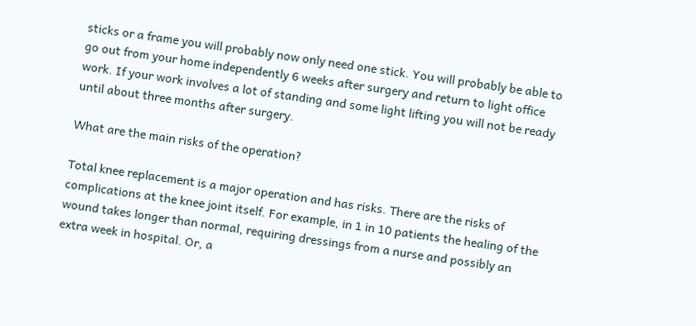sticks or a frame you will probably now only need one stick. You will probably be able to go out from your home independently 6 weeks after surgery and return to light office work. If your work involves a lot of standing and some light lifting you will not be ready until about three months after surgery.

What are the main risks of the operation?

Total knee replacement is a major operation and has risks. There are the risks of complications at the knee joint itself. For example, in 1 in 10 patients the healing of the wound takes longer than normal, requiring dressings from a nurse and possibly an extra week in hospital. Or, a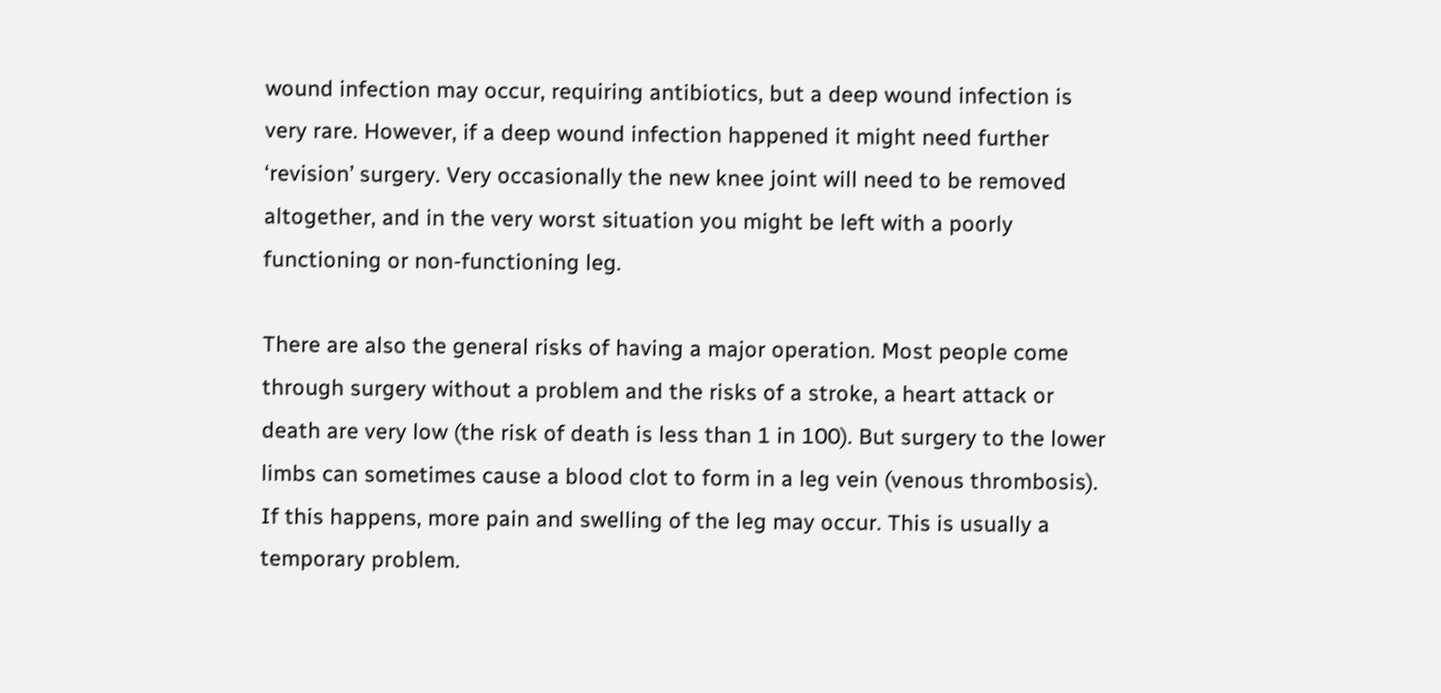wound infection may occur, requiring antibiotics, but a deep wound infection is very rare. However, if a deep wound infection happened it might need further ‘revision’ surgery. Very occasionally the new knee joint will need to be removed altogether, and in the very worst situation you might be left with a poorly functioning or non-functioning leg.

There are also the general risks of having a major operation. Most people come through surgery without a problem and the risks of a stroke, a heart attack or death are very low (the risk of death is less than 1 in 100). But surgery to the lower limbs can sometimes cause a blood clot to form in a leg vein (venous thrombosis). If this happens, more pain and swelling of the leg may occur. This is usually a temporary problem.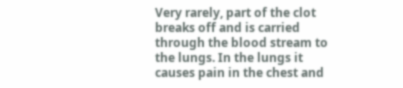Very rarely, part of the clot breaks off and is carried through the blood stream to the lungs. In the lungs it causes pain in the chest and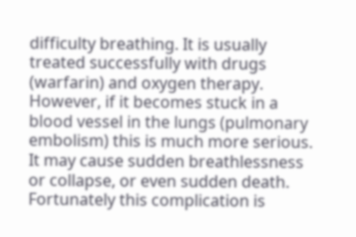difficulty breathing. It is usually treated successfully with drugs (warfarin) and oxygen therapy. However, if it becomes stuck in a blood vessel in the lungs (pulmonary embolism) this is much more serious. It may cause sudden breathlessness or collapse, or even sudden death. Fortunately this complication is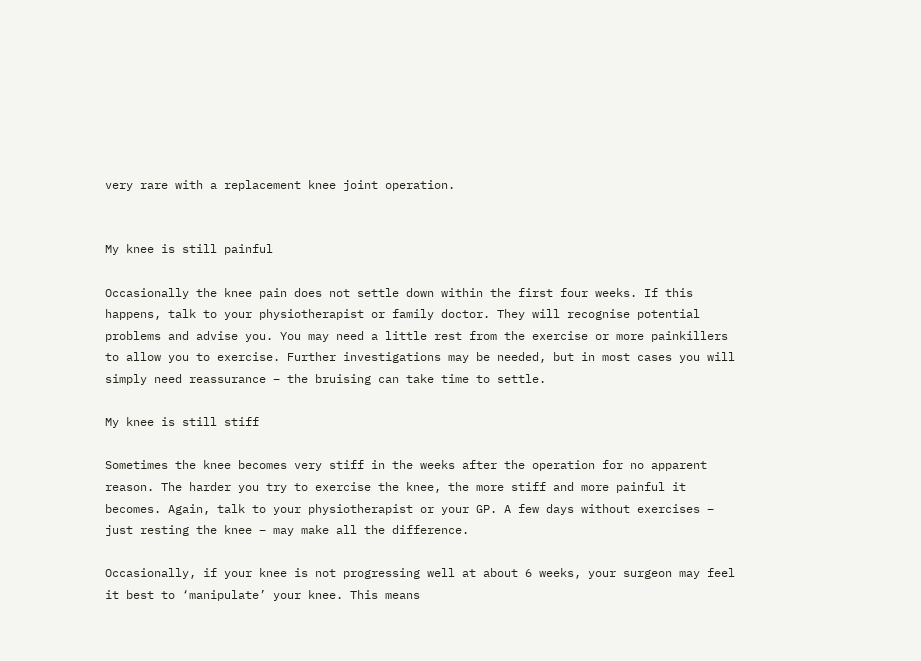very rare with a replacement knee joint operation.


My knee is still painful

Occasionally the knee pain does not settle down within the first four weeks. If this happens, talk to your physiotherapist or family doctor. They will recognise potential problems and advise you. You may need a little rest from the exercise or more painkillers to allow you to exercise. Further investigations may be needed, but in most cases you will simply need reassurance – the bruising can take time to settle.

My knee is still stiff

Sometimes the knee becomes very stiff in the weeks after the operation for no apparent reason. The harder you try to exercise the knee, the more stiff and more painful it becomes. Again, talk to your physiotherapist or your GP. A few days without exercises – just resting the knee – may make all the difference.

Occasionally, if your knee is not progressing well at about 6 weeks, your surgeon may feel it best to ‘manipulate’ your knee. This means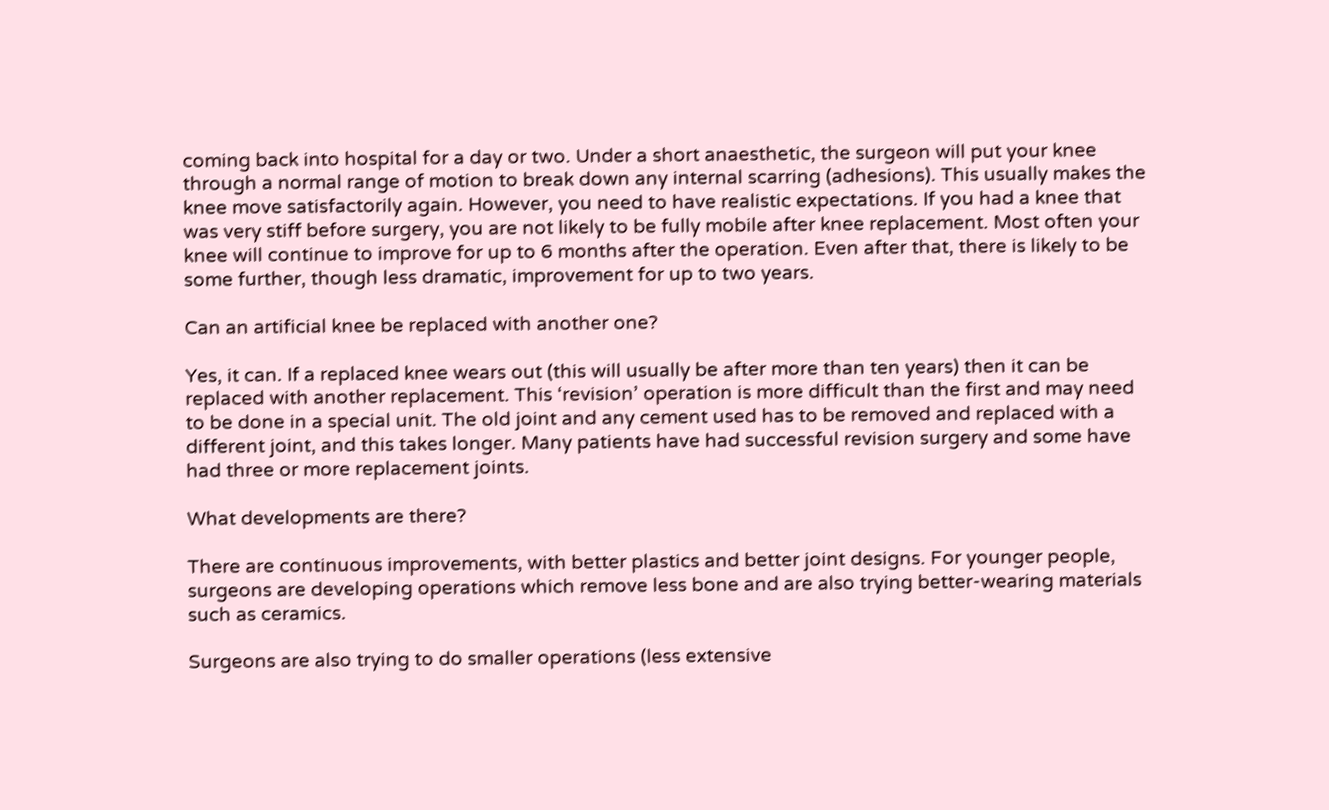coming back into hospital for a day or two. Under a short anaesthetic, the surgeon will put your knee through a normal range of motion to break down any internal scarring (adhesions). This usually makes the knee move satisfactorily again. However, you need to have realistic expectations. If you had a knee that was very stiff before surgery, you are not likely to be fully mobile after knee replacement. Most often your knee will continue to improve for up to 6 months after the operation. Even after that, there is likely to be some further, though less dramatic, improvement for up to two years.

Can an artificial knee be replaced with another one?

Yes, it can. If a replaced knee wears out (this will usually be after more than ten years) then it can be replaced with another replacement. This ‘revision’ operation is more difficult than the first and may need to be done in a special unit. The old joint and any cement used has to be removed and replaced with a different joint, and this takes longer. Many patients have had successful revision surgery and some have had three or more replacement joints.

What developments are there?

There are continuous improvements, with better plastics and better joint designs. For younger people, surgeons are developing operations which remove less bone and are also trying better-wearing materials such as ceramics.

Surgeons are also trying to do smaller operations (less extensive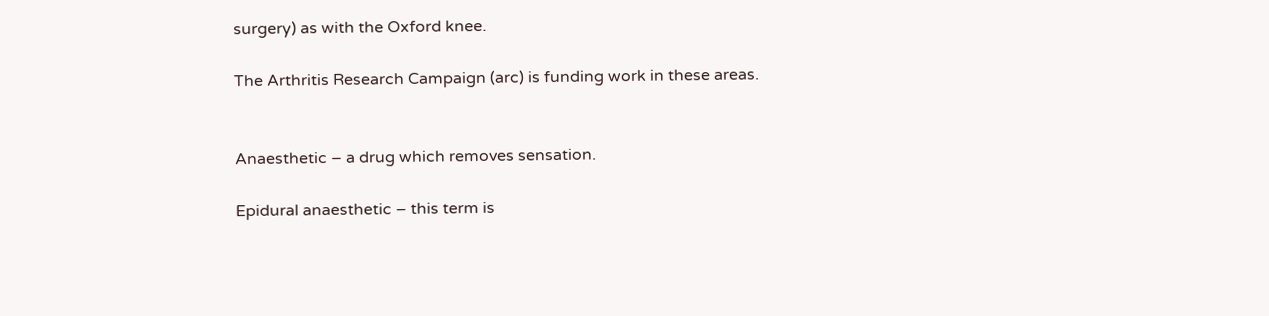surgery) as with the Oxford knee.

The Arthritis Research Campaign (arc) is funding work in these areas.


Anaesthetic – a drug which removes sensation.

Epidural anaesthetic – this term is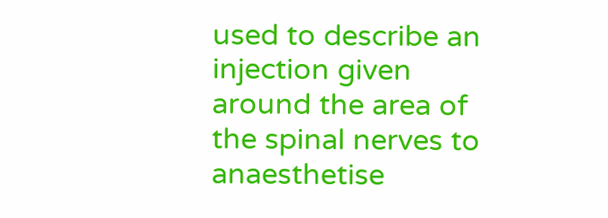used to describe an injection given around the area of the spinal nerves to anaesthetise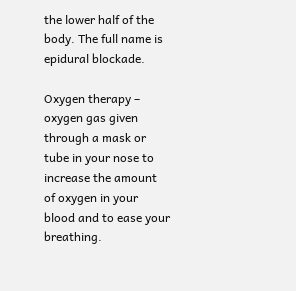the lower half of the body. The full name is epidural blockade.

Oxygen therapy – oxygen gas given through a mask or tube in your nose to increase the amount of oxygen in your blood and to ease your breathing.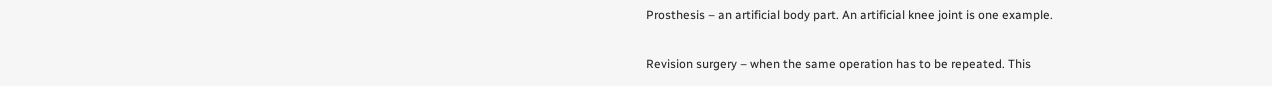Prosthesis – an artificial body part. An artificial knee joint is one example.

Revision surgery – when the same operation has to be repeated. This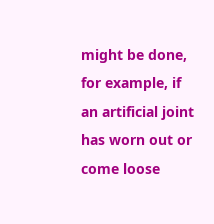might be done, for example, if an artificial joint has worn out or come loose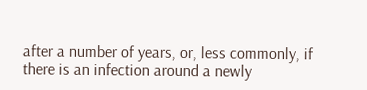after a number of years, or, less commonly, if there is an infection around a newly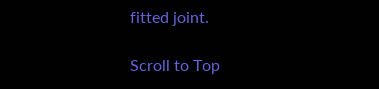fitted joint.

Scroll to Top